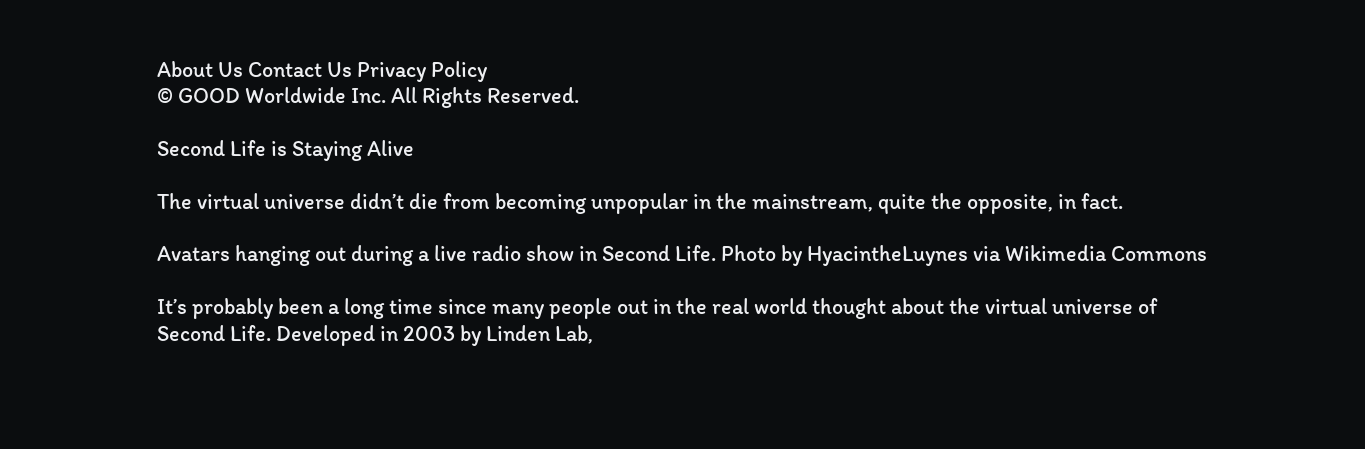About Us Contact Us Privacy Policy
© GOOD Worldwide Inc. All Rights Reserved.

Second Life is Staying Alive

The virtual universe didn’t die from becoming unpopular in the mainstream, quite the opposite, in fact.

Avatars hanging out during a live radio show in Second Life. Photo by HyacintheLuynes via Wikimedia Commons

It’s probably been a long time since many people out in the real world thought about the virtual universe of Second Life. Developed in 2003 by Linden Lab,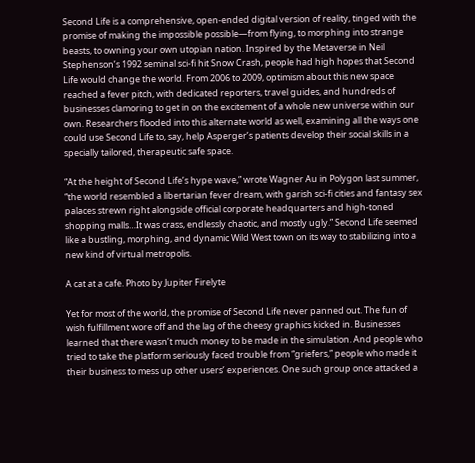Second Life is a comprehensive, open-ended digital version of reality, tinged with the promise of making the impossible possible—from flying, to morphing into strange beasts, to owning your own utopian nation. Inspired by the Metaverse in Neil Stephenson’s 1992 seminal sci-fi hit Snow Crash, people had high hopes that Second Life would change the world. From 2006 to 2009, optimism about this new space reached a fever pitch, with dedicated reporters, travel guides, and hundreds of businesses clamoring to get in on the excitement of a whole new universe within our own. Researchers flooded into this alternate world as well, examining all the ways one could use Second Life to, say, help Asperger’s patients develop their social skills in a specially tailored, therapeutic safe space.

“At the height of Second Life’s hype wave,” wrote Wagner Au in Polygon last summer, “the world resembled a libertarian fever dream, with garish sci-fi cities and fantasy sex palaces strewn right alongside official corporate headquarters and high-toned shopping malls…It was crass, endlessly chaotic, and mostly ugly.” Second Life seemed like a bustling, morphing, and dynamic Wild West town on its way to stabilizing into a new kind of virtual metropolis.

A cat at a cafe. Photo by Jupiter Firelyte

Yet for most of the world, the promise of Second Life never panned out. The fun of wish fulfillment wore off and the lag of the cheesy graphics kicked in. Businesses learned that there wasn’t much money to be made in the simulation. And people who tried to take the platform seriously faced trouble from “griefers,” people who made it their business to mess up other users’ experiences. One such group once attacked a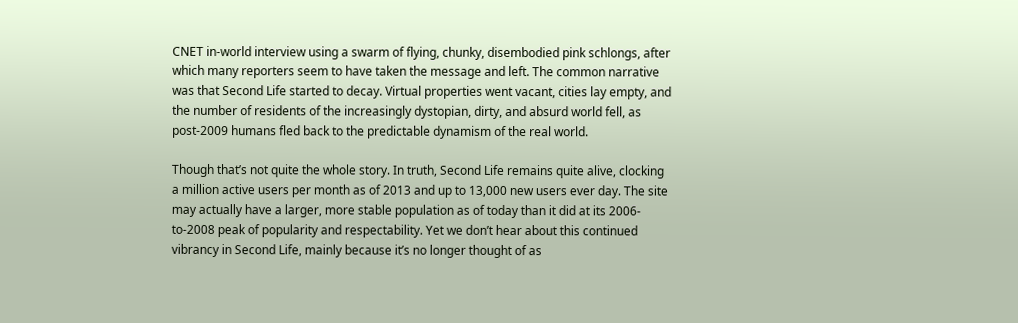CNET in-world interview using a swarm of flying, chunky, disembodied pink schlongs, after which many reporters seem to have taken the message and left. The common narrative was that Second Life started to decay. Virtual properties went vacant, cities lay empty, and the number of residents of the increasingly dystopian, dirty, and absurd world fell, as post-2009 humans fled back to the predictable dynamism of the real world.

Though that’s not quite the whole story. In truth, Second Life remains quite alive, clocking a million active users per month as of 2013 and up to 13,000 new users ever day. The site may actually have a larger, more stable population as of today than it did at its 2006-to-2008 peak of popularity and respectability. Yet we don’t hear about this continued vibrancy in Second Life, mainly because it’s no longer thought of as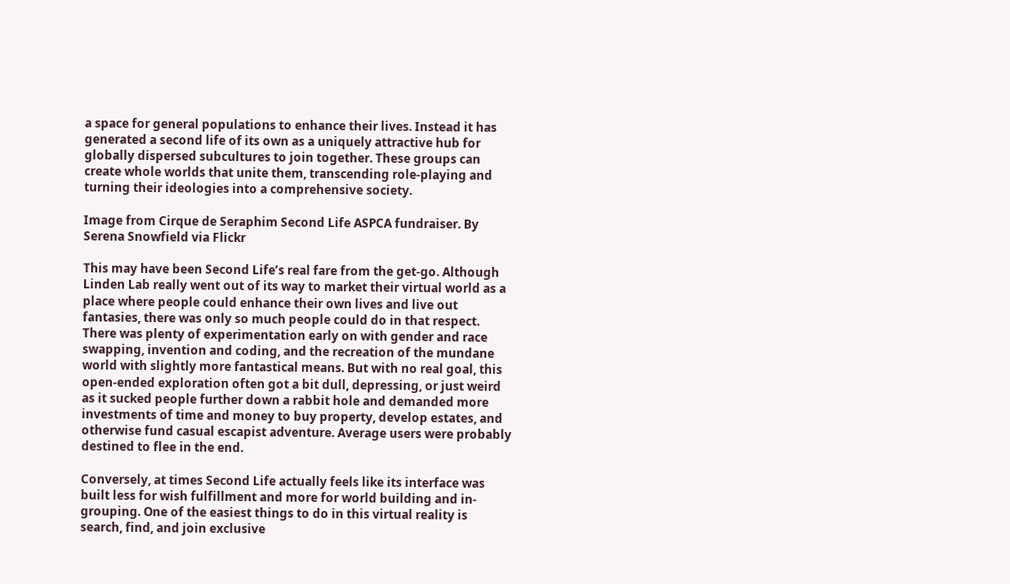a space for general populations to enhance their lives. Instead it has generated a second life of its own as a uniquely attractive hub for globally dispersed subcultures to join together. These groups can create whole worlds that unite them, transcending role-playing and turning their ideologies into a comprehensive society.

Image from Cirque de Seraphim Second Life ASPCA fundraiser. By Serena Snowfield via Flickr

This may have been Second Life’s real fare from the get-go. Although Linden Lab really went out of its way to market their virtual world as a place where people could enhance their own lives and live out fantasies, there was only so much people could do in that respect. There was plenty of experimentation early on with gender and race swapping, invention and coding, and the recreation of the mundane world with slightly more fantastical means. But with no real goal, this open-ended exploration often got a bit dull, depressing, or just weird as it sucked people further down a rabbit hole and demanded more investments of time and money to buy property, develop estates, and otherwise fund casual escapist adventure. Average users were probably destined to flee in the end.

Conversely, at times Second Life actually feels like its interface was built less for wish fulfillment and more for world building and in-grouping. One of the easiest things to do in this virtual reality is search, find, and join exclusive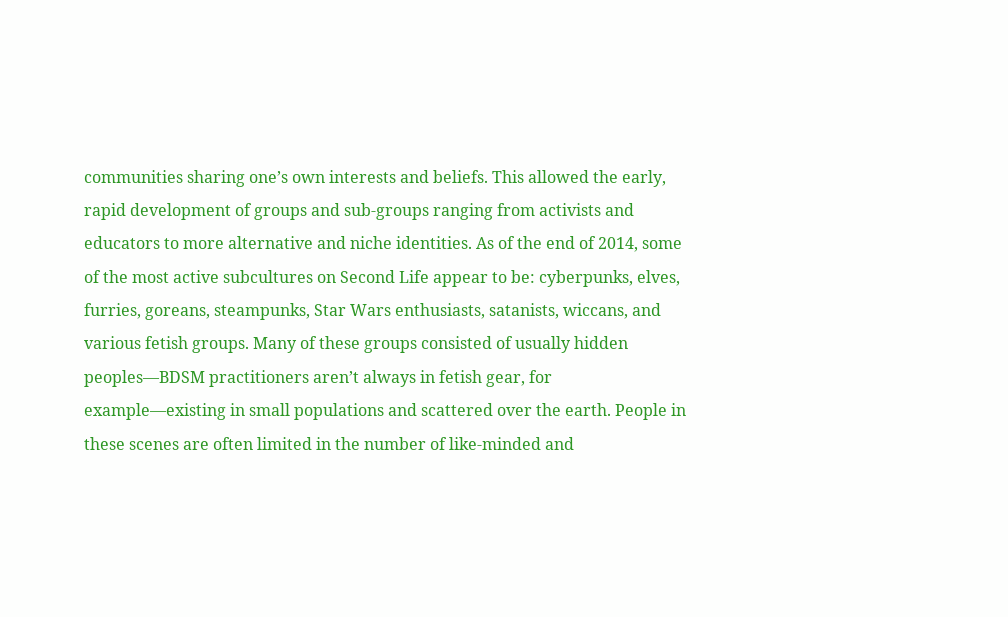communities sharing one’s own interests and beliefs. This allowed the early, rapid development of groups and sub-groups ranging from activists and educators to more alternative and niche identities. As of the end of 2014, some of the most active subcultures on Second Life appear to be: cyberpunks, elves, furries, goreans, steampunks, Star Wars enthusiasts, satanists, wiccans, and various fetish groups. Many of these groups consisted of usually hidden peoples—BDSM practitioners aren’t always in fetish gear, for example—existing in small populations and scattered over the earth. People in these scenes are often limited in the number of like-minded and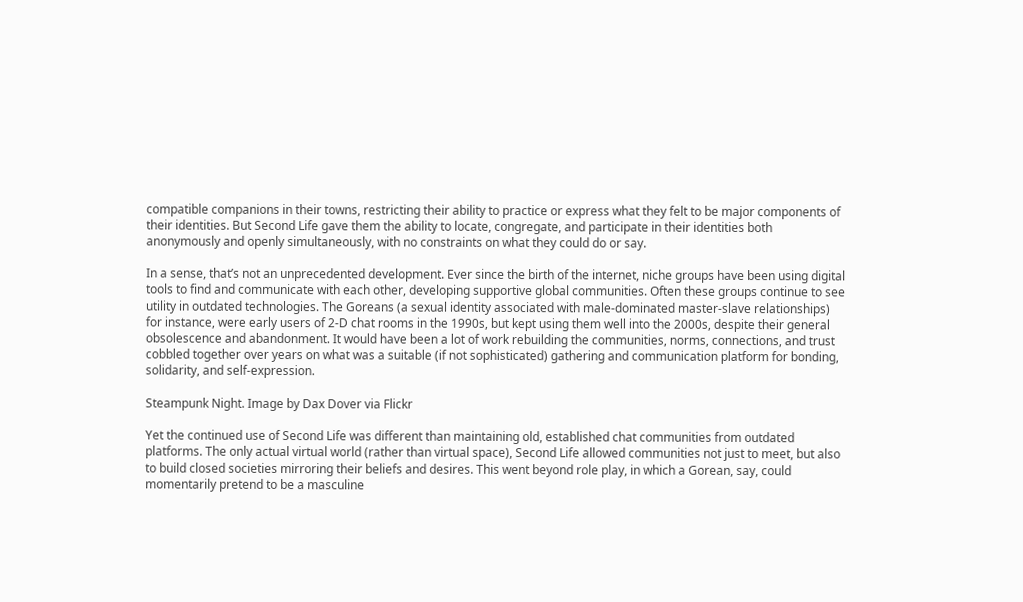compatible companions in their towns, restricting their ability to practice or express what they felt to be major components of their identities. But Second Life gave them the ability to locate, congregate, and participate in their identities both anonymously and openly simultaneously, with no constraints on what they could do or say.

In a sense, that’s not an unprecedented development. Ever since the birth of the internet, niche groups have been using digital tools to find and communicate with each other, developing supportive global communities. Often these groups continue to see utility in outdated technologies. The Goreans (a sexual identity associated with male-dominated master-slave relationships) for instance, were early users of 2-D chat rooms in the 1990s, but kept using them well into the 2000s, despite their general obsolescence and abandonment. It would have been a lot of work rebuilding the communities, norms, connections, and trust cobbled together over years on what was a suitable (if not sophisticated) gathering and communication platform for bonding, solidarity, and self-expression.

Steampunk Night. Image by Dax Dover via Flickr

Yet the continued use of Second Life was different than maintaining old, established chat communities from outdated platforms. The only actual virtual world (rather than virtual space), Second Life allowed communities not just to meet, but also to build closed societies mirroring their beliefs and desires. This went beyond role play, in which a Gorean, say, could momentarily pretend to be a masculine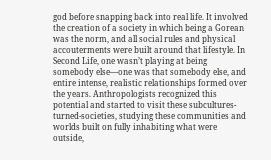god before snapping back into real life. It involved the creation of a society in which being a Gorean was the norm, and all social rules and physical accouterments were built around that lifestyle. In Second Life, one wasn’t playing at being somebody else—one was that somebody else, and entire intense, realistic relationships formed over the years. Anthropologists recognized this potential and started to visit these subcultures-turned-societies, studying these communities and worlds built on fully inhabiting what were outside,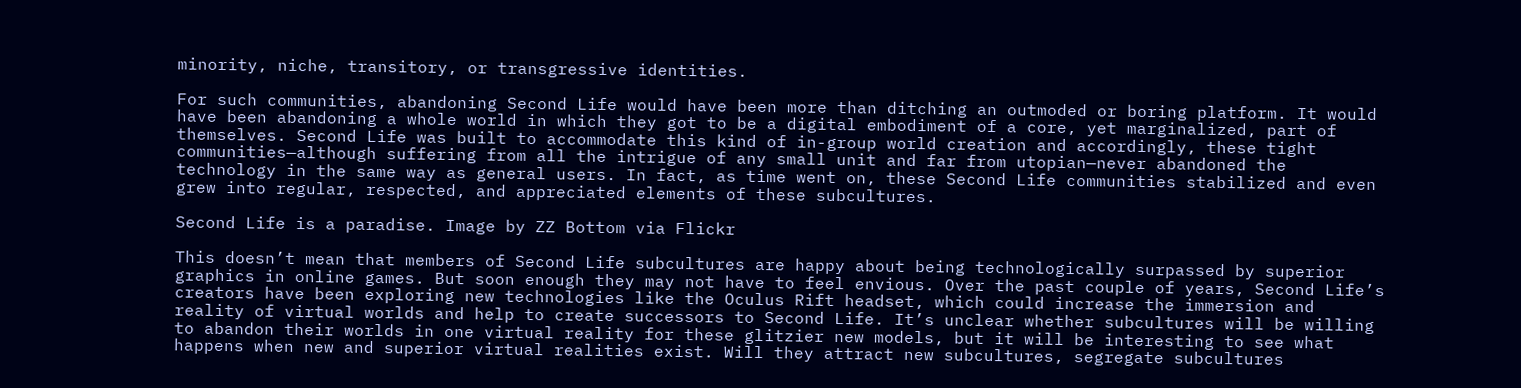minority, niche, transitory, or transgressive identities.

For such communities, abandoning Second Life would have been more than ditching an outmoded or boring platform. It would have been abandoning a whole world in which they got to be a digital embodiment of a core, yet marginalized, part of themselves. Second Life was built to accommodate this kind of in-group world creation and accordingly, these tight communities—although suffering from all the intrigue of any small unit and far from utopian—never abandoned the technology in the same way as general users. In fact, as time went on, these Second Life communities stabilized and even grew into regular, respected, and appreciated elements of these subcultures.

Second Life is a paradise. Image by ZZ Bottom via Flickr

This doesn’t mean that members of Second Life subcultures are happy about being technologically surpassed by superior graphics in online games. But soon enough they may not have to feel envious. Over the past couple of years, Second Life’s creators have been exploring new technologies like the Oculus Rift headset, which could increase the immersion and reality of virtual worlds and help to create successors to Second Life. It’s unclear whether subcultures will be willing to abandon their worlds in one virtual reality for these glitzier new models, but it will be interesting to see what happens when new and superior virtual realities exist. Will they attract new subcultures, segregate subcultures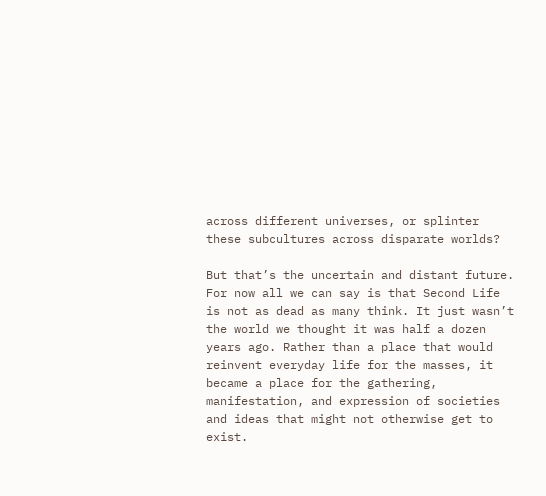across different universes, or splinter these subcultures across disparate worlds?

But that’s the uncertain and distant future. For now all we can say is that Second Life is not as dead as many think. It just wasn’t the world we thought it was half a dozen years ago. Rather than a place that would reinvent everyday life for the masses, it became a place for the gathering, manifestation, and expression of societies and ideas that might not otherwise get to exist.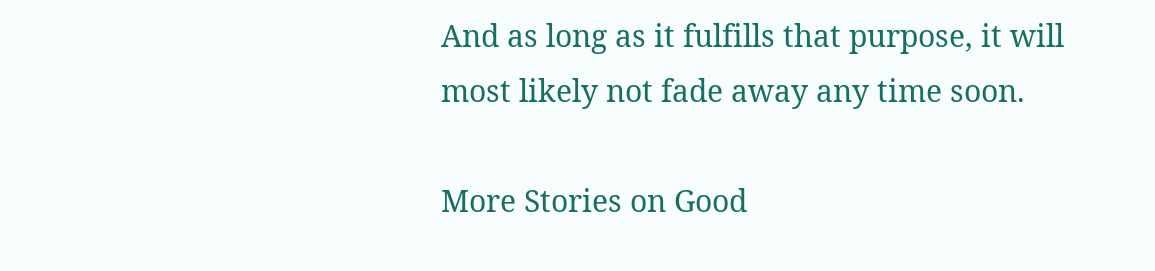And as long as it fulfills that purpose, it will most likely not fade away any time soon.

More Stories on Good